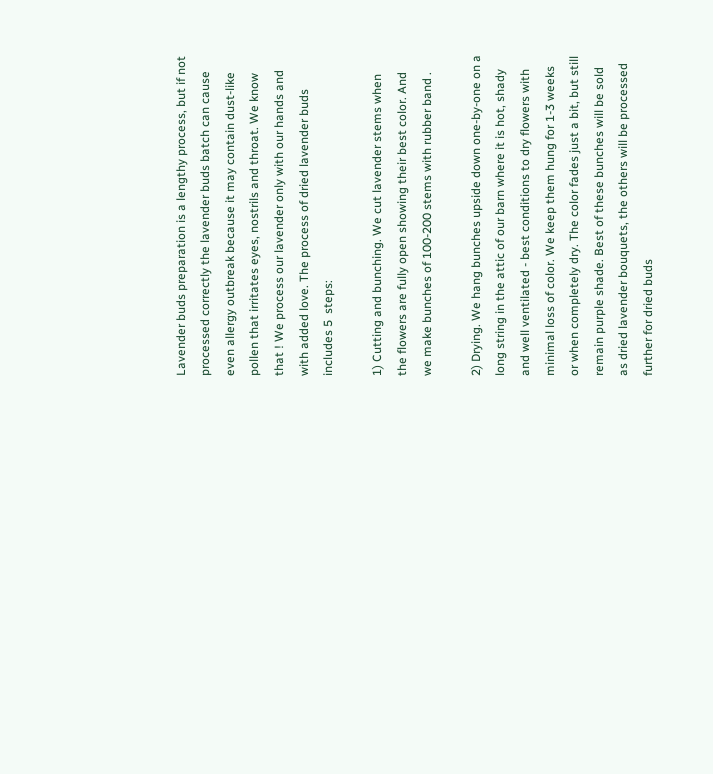Lavender buds preparation is a lengthy process, but if not processed correctly the lavender buds batch can cause even allergy outbreak because it may contain dust-like pollen that irritates eyes, nostrils and throat. We know that ! We process our lavender only with our hands and with added love. The process of dried lavender buds includes 5  steps:

1) Cutting and bunching. We cut lavender stems when the flowers are fully open showing their best color. And we make bunches of 100-200 stems with rubber band .

2) Drying. We hang bunches upside down one-by-one on a long string in the attic of our barn where it is hot, shady and well ventilated - best conditions to dry flowers with minimal loss of color. We keep them hung for 1-3 weeks or when completely dry. The color fades just a bit, but still remain purple shade. Best of these bunches will be sold as dried lavender bouquets, the others will be processed further for dried buds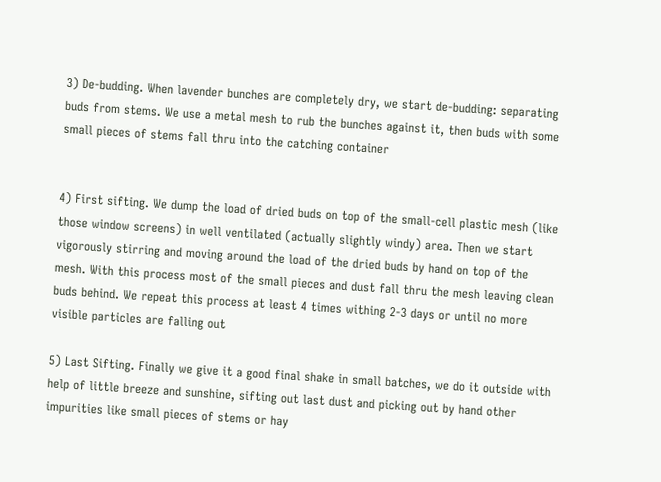3) De-budding. When lavender bunches are completely dry, we start de-budding: separating buds from stems. We use a metal mesh to rub the bunches against it, then buds with some small pieces of stems fall thru into the catching container


4) First sifting. We dump the load of dried buds on top of the small-cell plastic mesh (like those window screens) in well ventilated (actually slightly windy) area. Then we start vigorously stirring and moving around the load of the dried buds by hand on top of the mesh. With this process most of the small pieces and dust fall thru the mesh leaving clean buds behind. We repeat this process at least 4 times withing 2-3 days or until no more visible particles are falling out

5) Last Sifting. Finally we give it a good final shake in small batches, we do it outside with help of little breeze and sunshine, sifting out last dust and picking out by hand other impurities like small pieces of stems or hay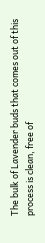The bulk of Lavender buds that comes out of this process is clean, free of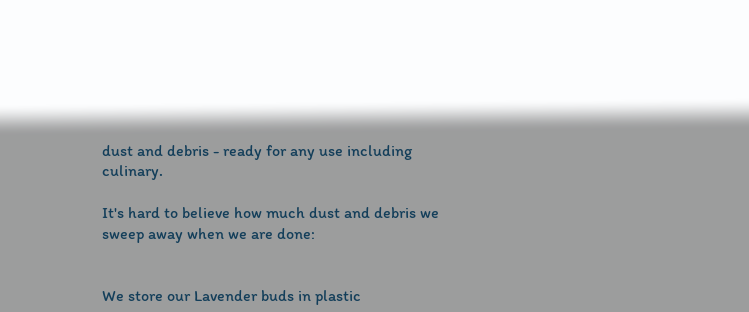dust and debris - ready for any use including culinary.

It's hard to believe how much dust and debris we sweep away when we are done:


We store our Lavender buds in plastic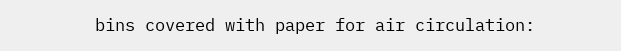bins covered with paper for air circulation: